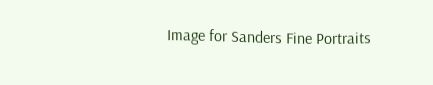Image for Sanders Fine Portraits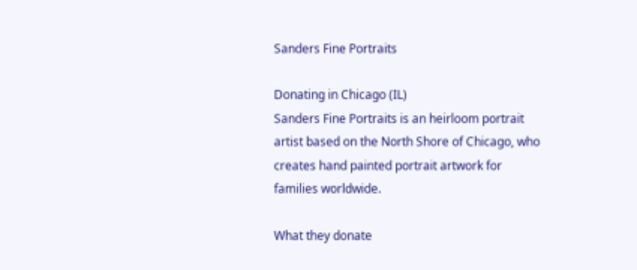Sanders Fine Portraits

Donating in Chicago (IL)
Sanders Fine Portraits is an heirloom portrait artist based on the North Shore of Chicago, who creates hand painted portrait artwork for families worldwide.

What they donate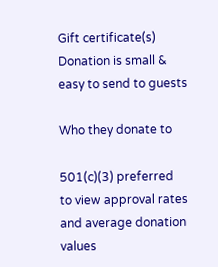Gift certificate(s)
Donation is small & easy to send to guests

Who they donate to

501(c)(3) preferred
to view approval rates and average donation values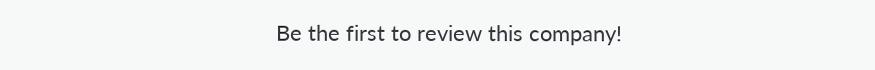Be the first to review this company!